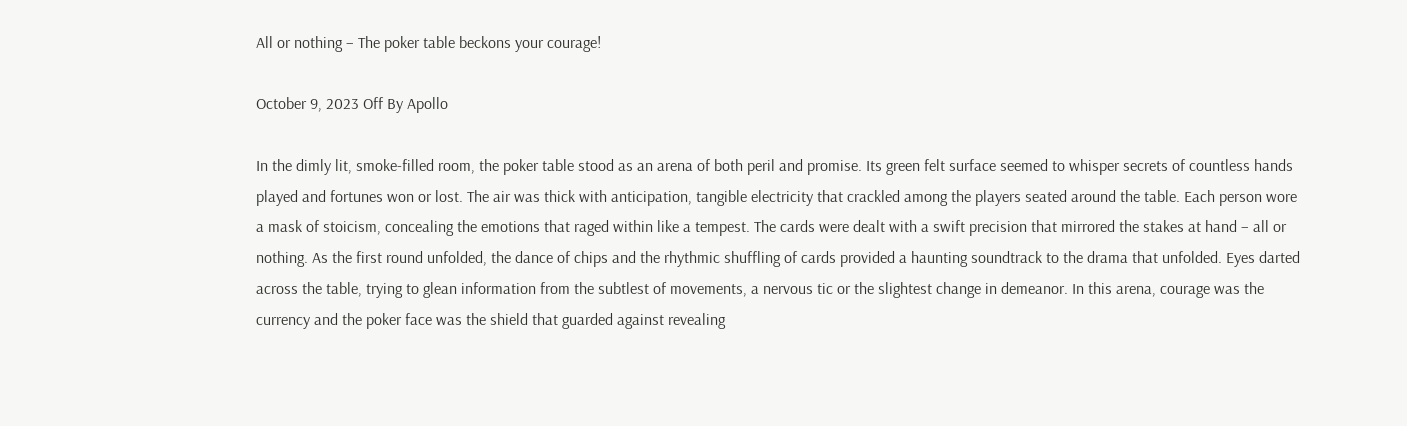All or nothing – The poker table beckons your courage!

October 9, 2023 Off By Apollo

In the dimly lit, smoke-filled room, the poker table stood as an arena of both peril and promise. Its green felt surface seemed to whisper secrets of countless hands played and fortunes won or lost. The air was thick with anticipation, tangible electricity that crackled among the players seated around the table. Each person wore a mask of stoicism, concealing the emotions that raged within like a tempest. The cards were dealt with a swift precision that mirrored the stakes at hand – all or nothing. As the first round unfolded, the dance of chips and the rhythmic shuffling of cards provided a haunting soundtrack to the drama that unfolded. Eyes darted across the table, trying to glean information from the subtlest of movements, a nervous tic or the slightest change in demeanor. In this arena, courage was the currency and the poker face was the shield that guarded against revealing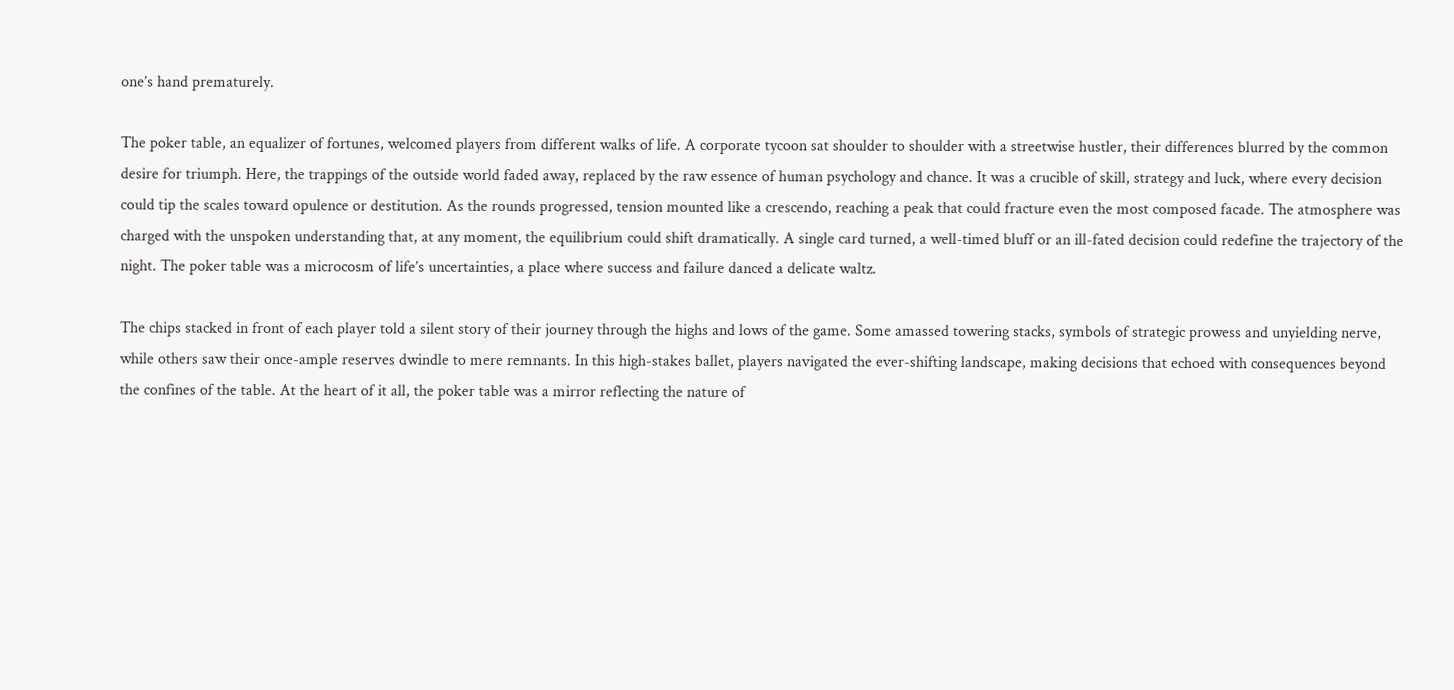one’s hand prematurely.

The poker table, an equalizer of fortunes, welcomed players from different walks of life. A corporate tycoon sat shoulder to shoulder with a streetwise hustler, their differences blurred by the common desire for triumph. Here, the trappings of the outside world faded away, replaced by the raw essence of human psychology and chance. It was a crucible of skill, strategy and luck, where every decision could tip the scales toward opulence or destitution. As the rounds progressed, tension mounted like a crescendo, reaching a peak that could fracture even the most composed facade. The atmosphere was charged with the unspoken understanding that, at any moment, the equilibrium could shift dramatically. A single card turned, a well-timed bluff or an ill-fated decision could redefine the trajectory of the night. The poker table was a microcosm of life’s uncertainties, a place where success and failure danced a delicate waltz.

The chips stacked in front of each player told a silent story of their journey through the highs and lows of the game. Some amassed towering stacks, symbols of strategic prowess and unyielding nerve, while others saw their once-ample reserves dwindle to mere remnants. In this high-stakes ballet, players navigated the ever-shifting landscape, making decisions that echoed with consequences beyond the confines of the table. At the heart of it all, the poker table was a mirror reflecting the nature of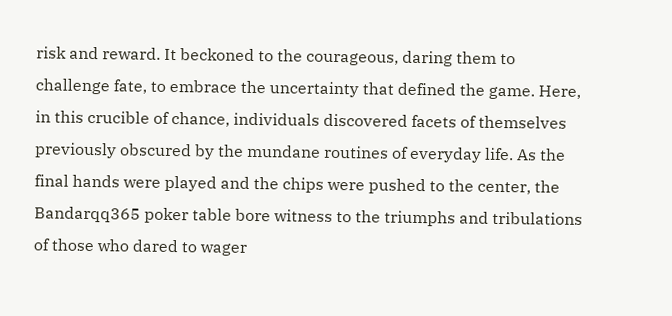risk and reward. It beckoned to the courageous, daring them to challenge fate, to embrace the uncertainty that defined the game. Here, in this crucible of chance, individuals discovered facets of themselves previously obscured by the mundane routines of everyday life. As the final hands were played and the chips were pushed to the center, the Bandarqq365 poker table bore witness to the triumphs and tribulations of those who dared to wager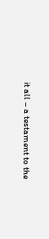it all – a testament to the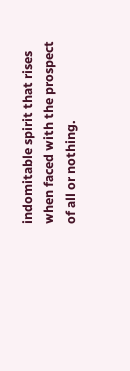indomitable spirit that rises when faced with the prospect of all or nothing.